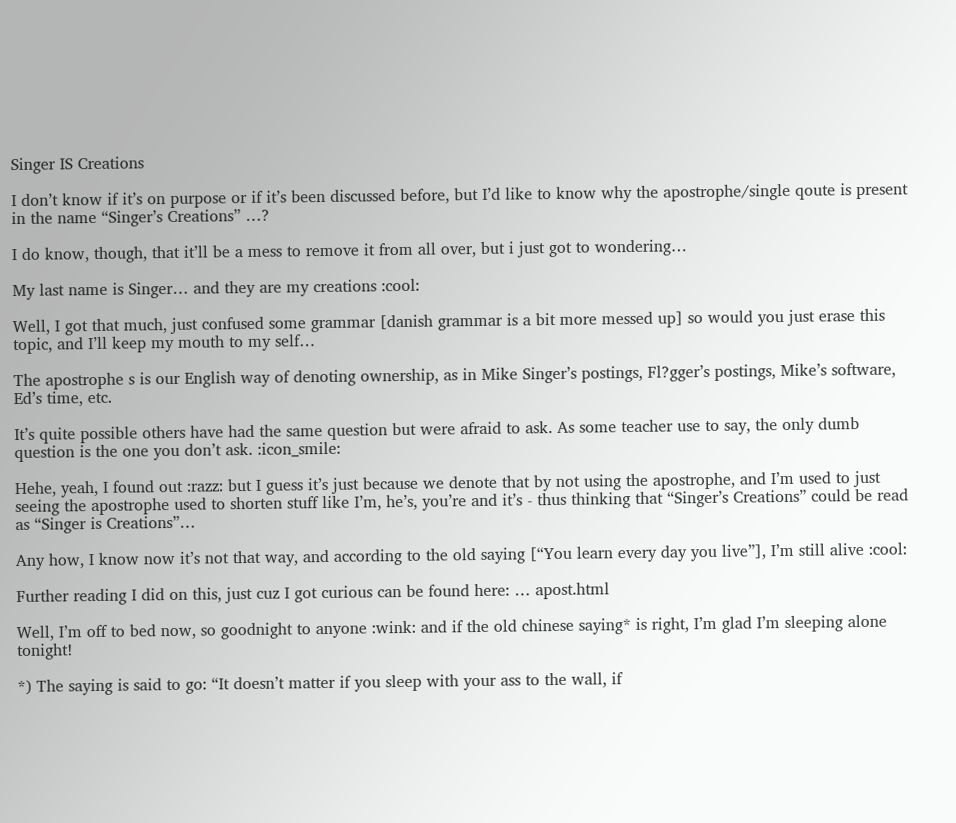Singer IS Creations

I don’t know if it’s on purpose or if it’s been discussed before, but I’d like to know why the apostrophe/single qoute is present in the name “Singer’s Creations” …?

I do know, though, that it’ll be a mess to remove it from all over, but i just got to wondering…

My last name is Singer… and they are my creations :cool:

Well, I got that much, just confused some grammar [danish grammar is a bit more messed up] so would you just erase this topic, and I’ll keep my mouth to my self…

The apostrophe s is our English way of denoting ownership, as in Mike Singer’s postings, Fl?gger’s postings, Mike’s software, Ed’s time, etc.

It’s quite possible others have had the same question but were afraid to ask. As some teacher use to say, the only dumb question is the one you don’t ask. :icon_smile:

Hehe, yeah, I found out :razz: but I guess it’s just because we denote that by not using the apostrophe, and I’m used to just seeing the apostrophe used to shorten stuff like I’m, he’s, you’re and it’s - thus thinking that “Singer’s Creations” could be read as “Singer is Creations”…

Any how, I know now it’s not that way, and according to the old saying [“You learn every day you live”], I’m still alive :cool:

Further reading I did on this, just cuz I got curious can be found here: … apost.html

Well, I’m off to bed now, so goodnight to anyone :wink: and if the old chinese saying* is right, I’m glad I’m sleeping alone tonight!

*) The saying is said to go: “It doesn’t matter if you sleep with your ass to the wall, if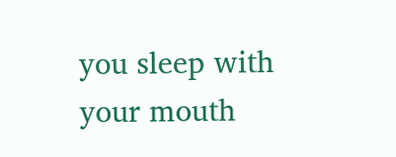you sleep with your mouth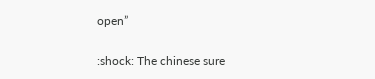open”

:shock: The chinese sure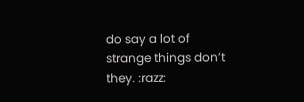do say a lot of strange things don’t they. :razz: